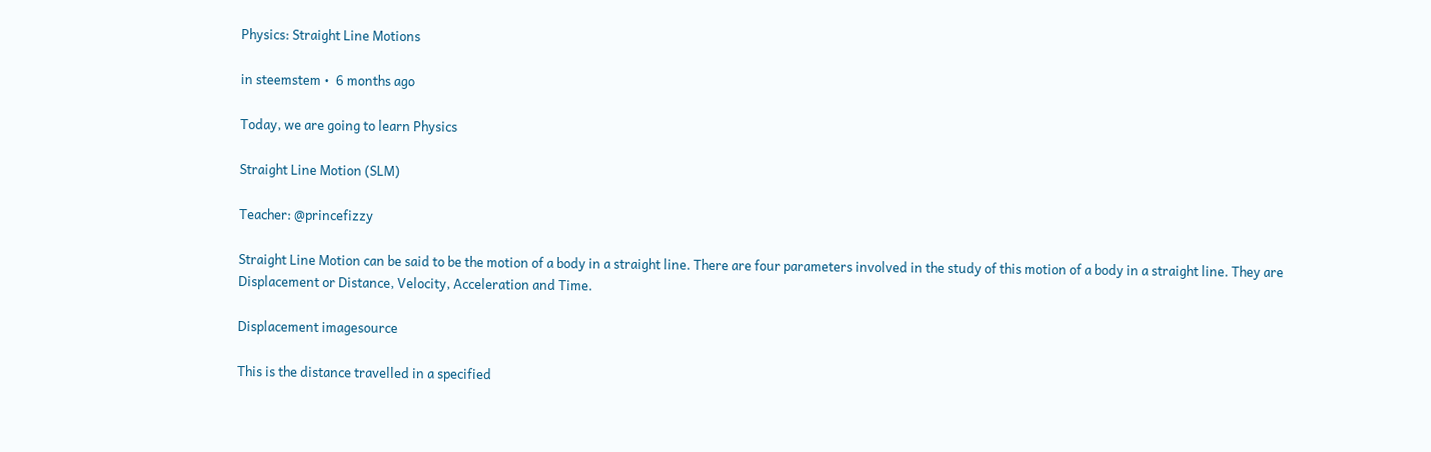Physics: Straight Line Motions

in steemstem •  6 months ago

Today, we are going to learn Physics

Straight Line Motion (SLM)

Teacher: @princefizzy

Straight Line Motion can be said to be the motion of a body in a straight line. There are four parameters involved in the study of this motion of a body in a straight line. They are Displacement or Distance, Velocity, Acceleration and Time.

Displacement imagesource

This is the distance travelled in a specified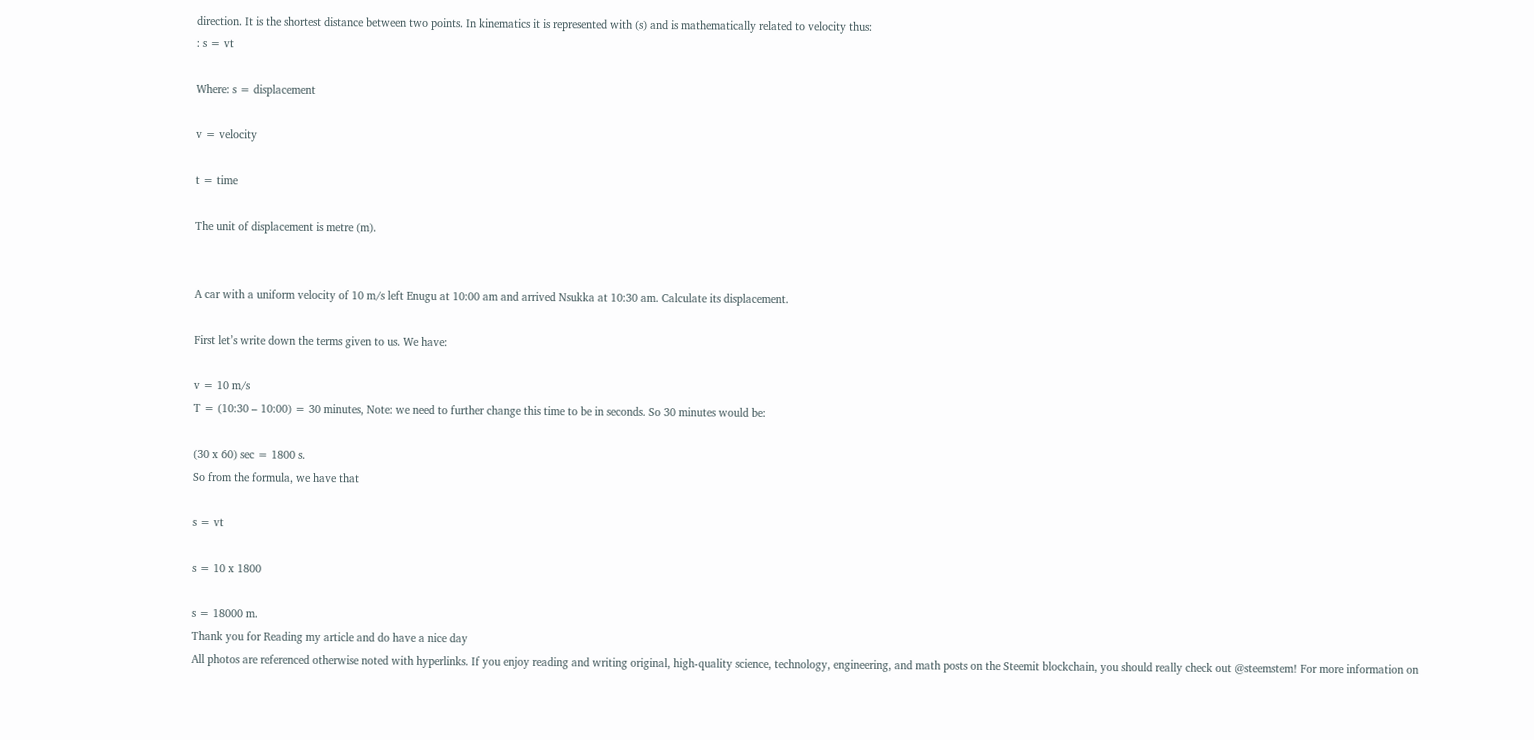direction. It is the shortest distance between two points. In kinematics it is represented with (s) and is mathematically related to velocity thus:
: s = vt

Where: s = displacement

v = velocity

t = time

The unit of displacement is metre (m).


A car with a uniform velocity of 10 m/s left Enugu at 10:00 am and arrived Nsukka at 10:30 am. Calculate its displacement.

First let’s write down the terms given to us. We have:

v = 10 m/s
T = (10:30 – 10:00) = 30 minutes, Note: we need to further change this time to be in seconds. So 30 minutes would be:

(30 x 60) sec = 1800 s.
So from the formula, we have that

s = vt

s = 10 x 1800

s = 18000 m.
Thank you for Reading my article and do have a nice day
All photos are referenced otherwise noted with hyperlinks. If you enjoy reading and writing original, high-quality science, technology, engineering, and math posts on the Steemit blockchain, you should really check out @steemstem! For more information on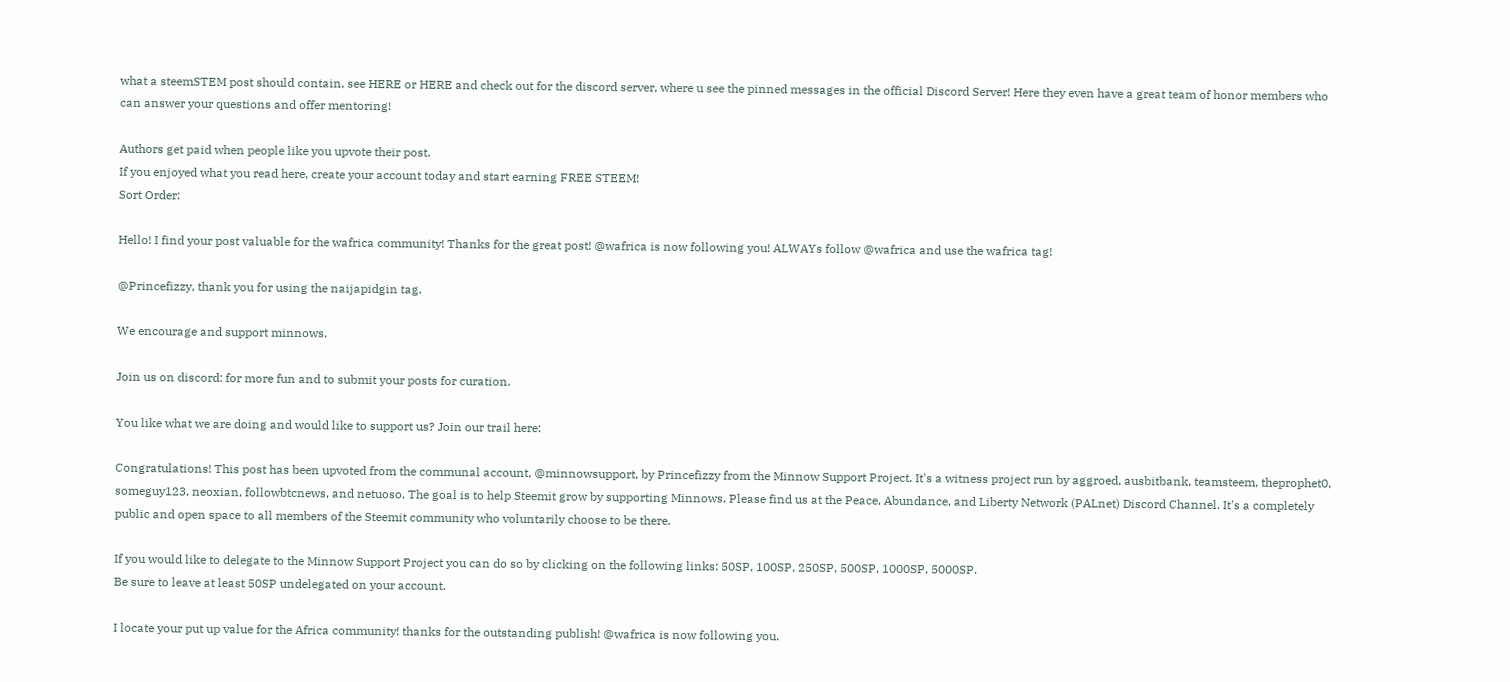what a steemSTEM post should contain, see HERE or HERE and check out for the discord server, where u see the pinned messages in the official Discord Server! Here they even have a great team of honor members who can answer your questions and offer mentoring!

Authors get paid when people like you upvote their post.
If you enjoyed what you read here, create your account today and start earning FREE STEEM!
Sort Order:

Hello! I find your post valuable for the wafrica community! Thanks for the great post! @wafrica is now following you! ALWAYs follow @wafrica and use the wafrica tag!

@Princefizzy, thank you for using the naijapidgin tag.

We encourage and support minnows.

Join us on discord: for more fun and to submit your posts for curation.

You like what we are doing and would like to support us? Join our trail here:

Congratulations! This post has been upvoted from the communal account, @minnowsupport, by Princefizzy from the Minnow Support Project. It's a witness project run by aggroed, ausbitbank, teamsteem, theprophet0, someguy123, neoxian, followbtcnews, and netuoso. The goal is to help Steemit grow by supporting Minnows. Please find us at the Peace, Abundance, and Liberty Network (PALnet) Discord Channel. It's a completely public and open space to all members of the Steemit community who voluntarily choose to be there.

If you would like to delegate to the Minnow Support Project you can do so by clicking on the following links: 50SP, 100SP, 250SP, 500SP, 1000SP, 5000SP.
Be sure to leave at least 50SP undelegated on your account.

I locate your put up value for the Africa community! thanks for the outstanding publish! @wafrica is now following you.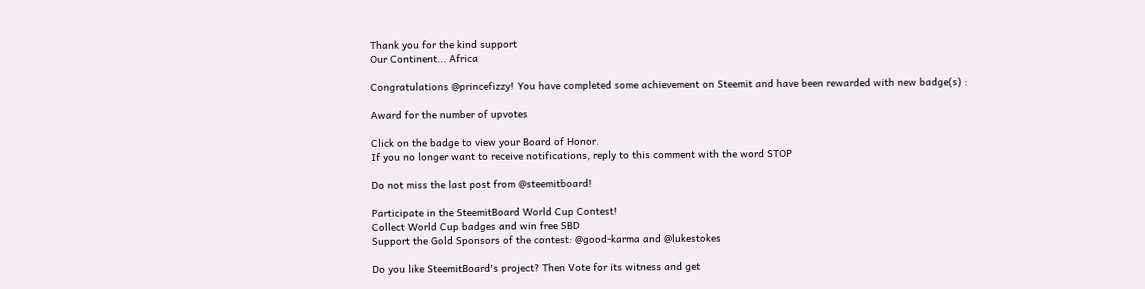Thank you for the kind support
Our Continent... Africa

Congratulations @princefizzy! You have completed some achievement on Steemit and have been rewarded with new badge(s) :

Award for the number of upvotes

Click on the badge to view your Board of Honor.
If you no longer want to receive notifications, reply to this comment with the word STOP

Do not miss the last post from @steemitboard!

Participate in the SteemitBoard World Cup Contest!
Collect World Cup badges and win free SBD
Support the Gold Sponsors of the contest: @good-karma and @lukestokes

Do you like SteemitBoard's project? Then Vote for its witness and get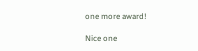one more award!

Nice one